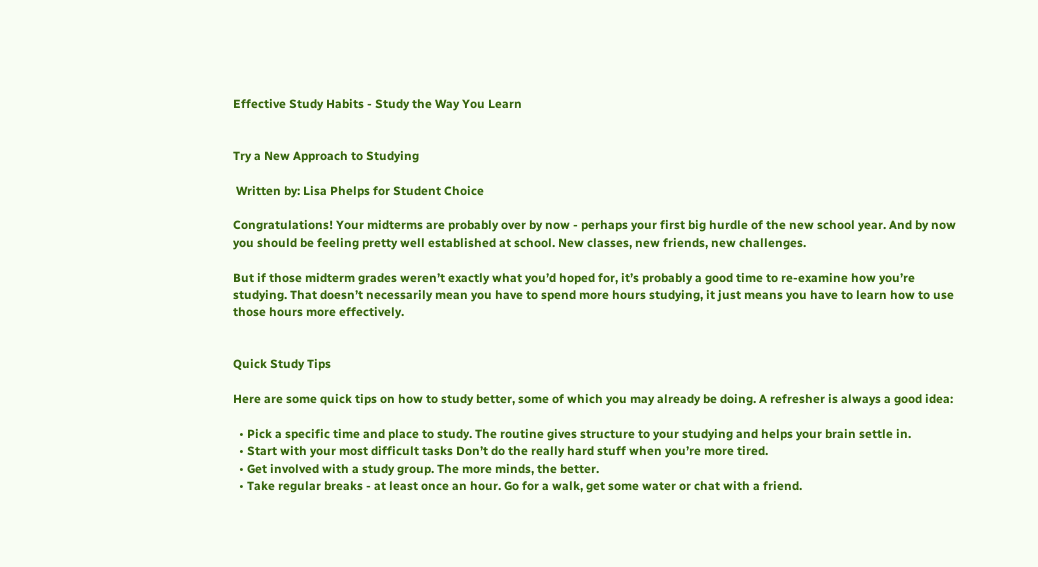Effective Study Habits - Study the Way You Learn


Try a New Approach to Studying

 Written by: Lisa Phelps for Student Choice

Congratulations! Your midterms are probably over by now - perhaps your first big hurdle of the new school year. And by now you should be feeling pretty well established at school. New classes, new friends, new challenges.

But if those midterm grades weren’t exactly what you’d hoped for, it’s probably a good time to re-examine how you’re studying. That doesn’t necessarily mean you have to spend more hours studying, it just means you have to learn how to use those hours more effectively.


Quick Study Tips

Here are some quick tips on how to study better, some of which you may already be doing. A refresher is always a good idea:

  • Pick a specific time and place to study. The routine gives structure to your studying and helps your brain settle in.
  • Start with your most difficult tasks Don’t do the really hard stuff when you’re more tired.
  • Get involved with a study group. The more minds, the better.
  • Take regular breaks - at least once an hour. Go for a walk, get some water or chat with a friend.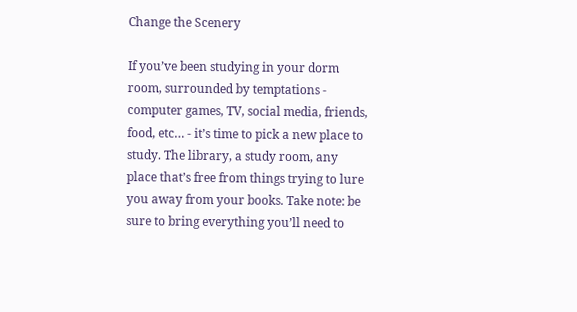Change the Scenery

If you’ve been studying in your dorm room, surrounded by temptations - computer games, TV, social media, friends, food, etc… - it’s time to pick a new place to study. The library, a study room, any place that’s free from things trying to lure you away from your books. Take note: be sure to bring everything you’ll need to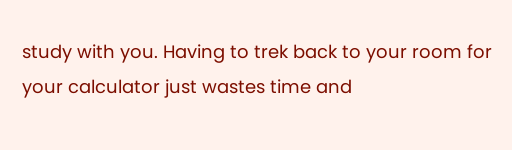study with you. Having to trek back to your room for your calculator just wastes time and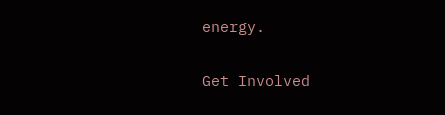energy.


Get Involved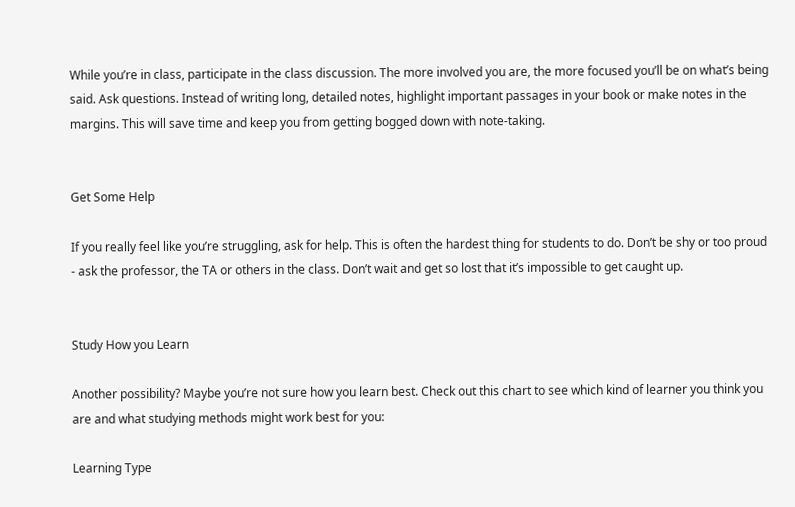While you’re in class, participate in the class discussion. The more involved you are, the more focused you’ll be on what’s being said. Ask questions. Instead of writing long, detailed notes, highlight important passages in your book or make notes in the margins. This will save time and keep you from getting bogged down with note-taking.


Get Some Help

If you really feel like you’re struggling, ask for help. This is often the hardest thing for students to do. Don’t be shy or too proud - ask the professor, the TA or others in the class. Don’t wait and get so lost that it’s impossible to get caught up.


Study How you Learn

Another possibility? Maybe you’re not sure how you learn best. Check out this chart to see which kind of learner you think you are and what studying methods might work best for you:

Learning Type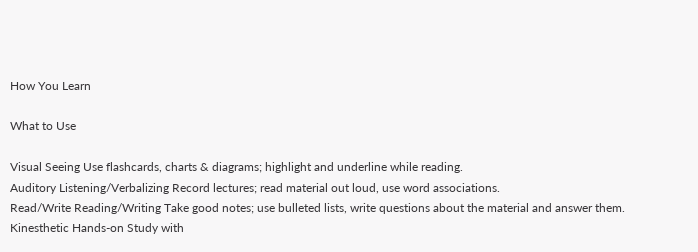How You Learn

What to Use

Visual Seeing Use flashcards, charts & diagrams; highlight and underline while reading.
Auditory Listening/Verbalizing Record lectures; read material out loud, use word associations.
Read/Write Reading/Writing Take good notes; use bulleted lists, write questions about the material and answer them.
Kinesthetic Hands-on Study with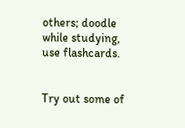others; doodle while studying, use flashcards.


Try out some of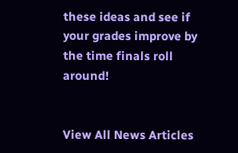these ideas and see if your grades improve by the time finals roll around!


View All News Articles